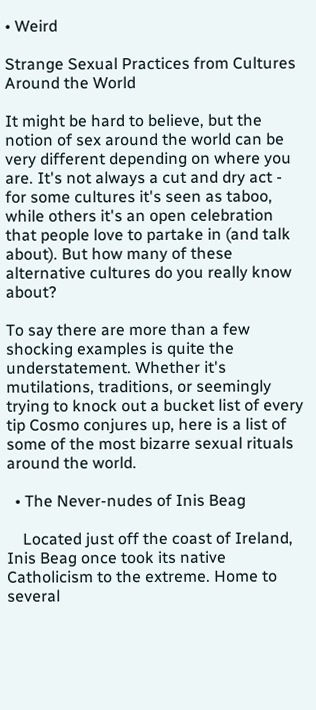• Weird

Strange Sexual Practices from Cultures Around the World

It might be hard to believe, but the notion of sex around the world can be very different depending on where you are. It's not always a cut and dry act - for some cultures it's seen as taboo, while others it's an open celebration that people love to partake in (and talk about). But how many of these alternative cultures do you really know about?

To say there are more than a few shocking examples is quite the understatement. Whether it's mutilations, traditions, or seemingly trying to knock out a bucket list of every tip Cosmo conjures up, here is a list of some of the most bizarre sexual rituals around the world.

  • The Never-nudes of Inis Beag

    Located just off the coast of Ireland, Inis Beag once took its native Catholicism to the extreme. Home to several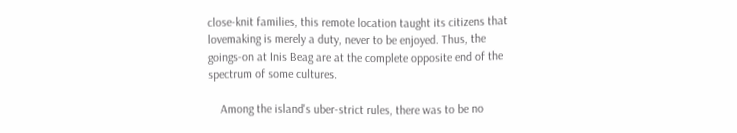close-knit families, this remote location taught its citizens that lovemaking is merely a duty, never to be enjoyed. Thus, the goings-on at Inis Beag are at the complete opposite end of the spectrum of some cultures.

    Among the island's uber-strict rules, there was to be no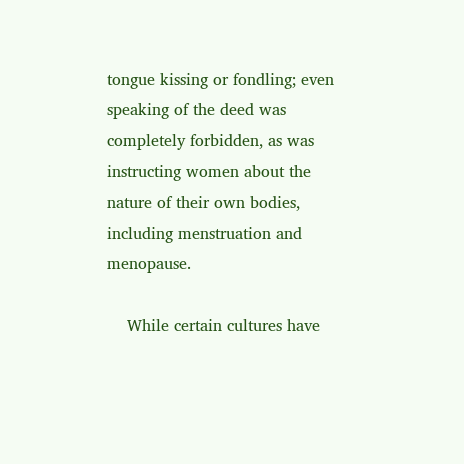tongue kissing or fondling; even speaking of the deed was completely forbidden, as was instructing women about the nature of their own bodies, including menstruation and menopause.

    While certain cultures have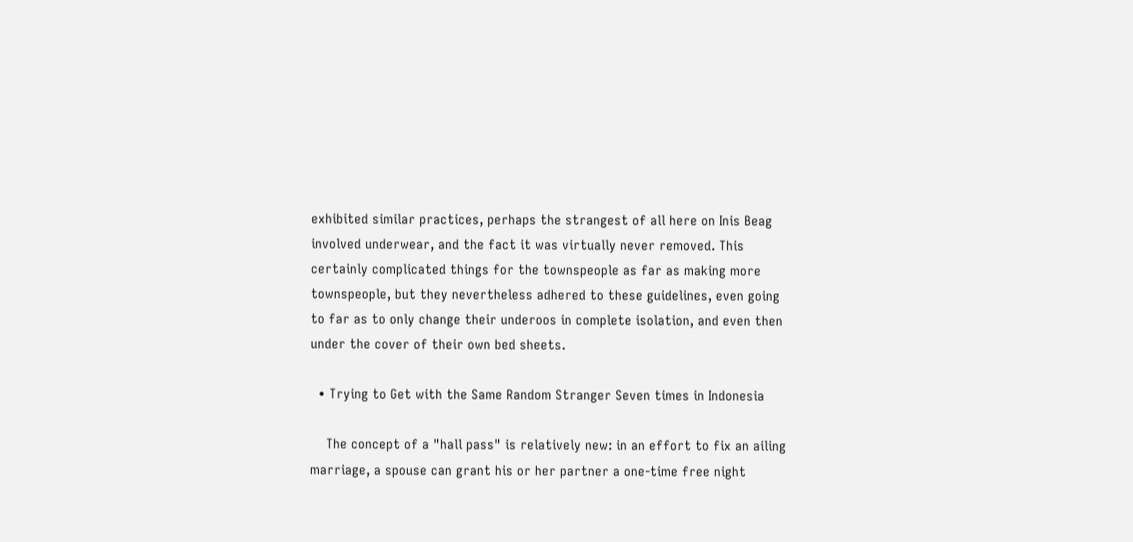exhibited similar practices, perhaps the strangest of all here on Inis Beag involved underwear, and the fact it was virtually never removed. This certainly complicated things for the townspeople as far as making more townspeople, but they nevertheless adhered to these guidelines, even going to far as to only change their underoos in complete isolation, and even then under the cover of their own bed sheets.

  • Trying to Get with the Same Random Stranger Seven times in Indonesia

    The concept of a "hall pass" is relatively new: in an effort to fix an ailing marriage, a spouse can grant his or her partner a one-time free night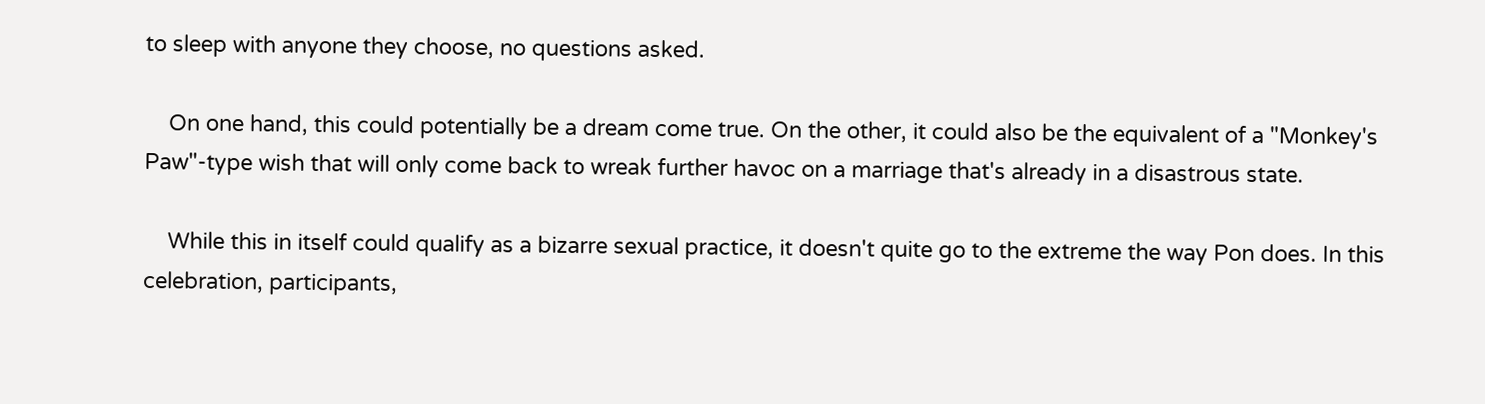to sleep with anyone they choose, no questions asked.

    On one hand, this could potentially be a dream come true. On the other, it could also be the equivalent of a "Monkey's Paw"-type wish that will only come back to wreak further havoc on a marriage that's already in a disastrous state.

    While this in itself could qualify as a bizarre sexual practice, it doesn't quite go to the extreme the way Pon does. In this celebration, participants,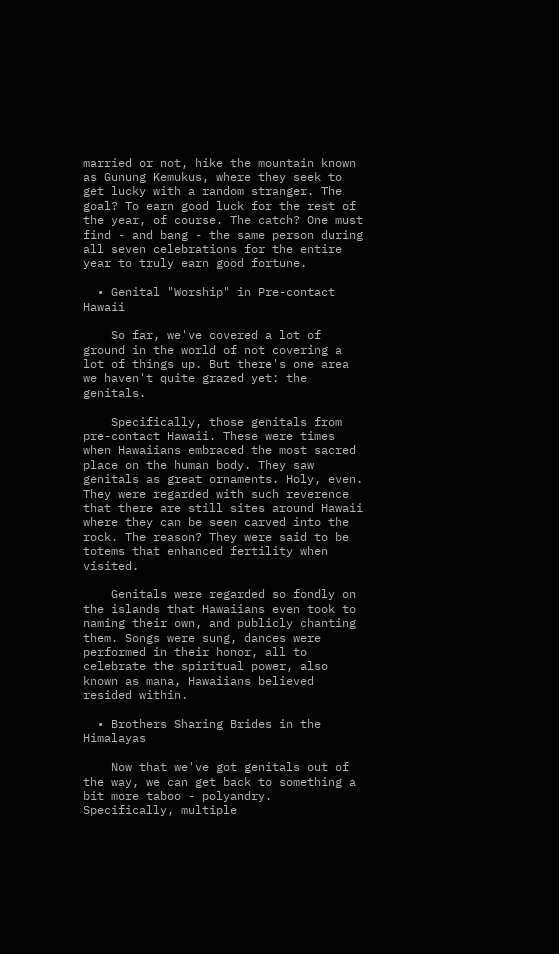married or not, hike the mountain known as Gunung Kemukus, where they seek to get lucky with a random stranger. The goal? To earn good luck for the rest of the year, of course. The catch? One must find - and bang - the same person during all seven celebrations for the entire year to truly earn good fortune.

  • Genital "Worship" in Pre-contact Hawaii

    So far, we've covered a lot of ground in the world of not covering a lot of things up. But there's one area we haven't quite grazed yet: the genitals.

    Specifically, those genitals from pre-contact Hawaii. These were times when Hawaiians embraced the most sacred place on the human body. They saw genitals as great ornaments. Holy, even. They were regarded with such reverence that there are still sites around Hawaii where they can be seen carved into the rock. The reason? They were said to be totems that enhanced fertility when visited.

    Genitals were regarded so fondly on the islands that Hawaiians even took to naming their own, and publicly chanting them. Songs were sung, dances were performed in their honor, all to celebrate the spiritual power, also known as mana, Hawaiians believed resided within.

  • Brothers Sharing Brides in the Himalayas

    Now that we've got genitals out of the way, we can get back to something a bit more taboo - polyandry. Specifically, multiple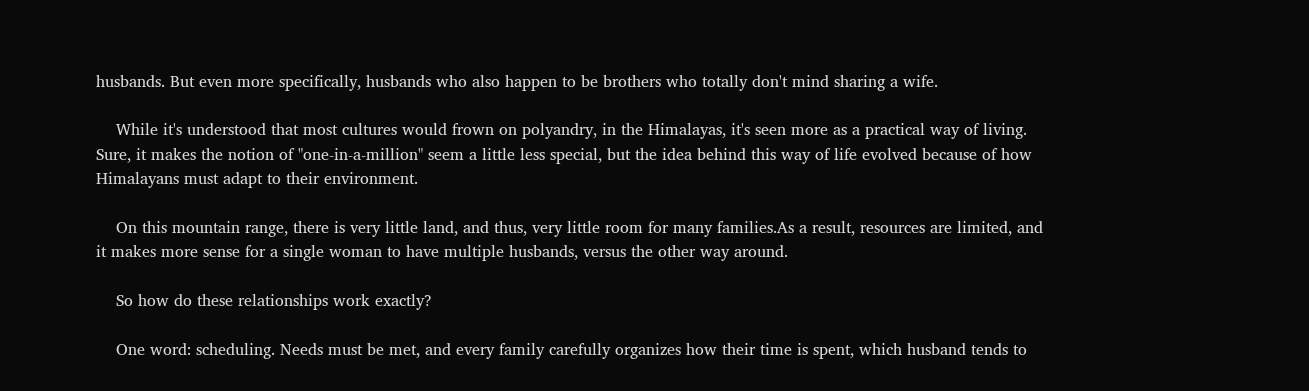husbands. But even more specifically, husbands who also happen to be brothers who totally don't mind sharing a wife.

    While it's understood that most cultures would frown on polyandry, in the Himalayas, it's seen more as a practical way of living. Sure, it makes the notion of "one-in-a-million" seem a little less special, but the idea behind this way of life evolved because of how Himalayans must adapt to their environment.

    On this mountain range, there is very little land, and thus, very little room for many families.As a result, resources are limited, and it makes more sense for a single woman to have multiple husbands, versus the other way around.

    So how do these relationships work exactly?

    One word: scheduling. Needs must be met, and every family carefully organizes how their time is spent, which husband tends to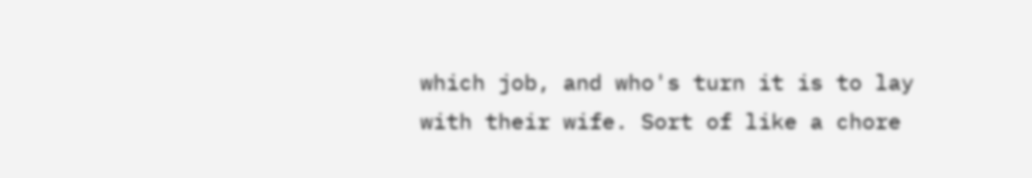which job, and who's turn it is to lay with their wife. Sort of like a chore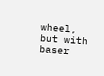wheel, but with baser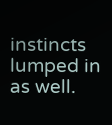instincts lumped in as well.